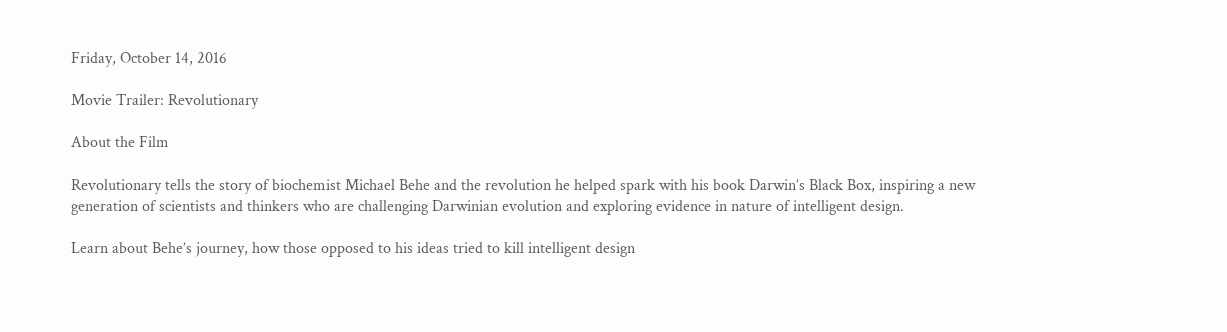Friday, October 14, 2016

Movie Trailer: Revolutionary

About the Film

Revolutionary tells the story of biochemist Michael Behe and the revolution he helped spark with his book Darwin’s Black Box, inspiring a new generation of scientists and thinkers who are challenging Darwinian evolution and exploring evidence in nature of intelligent design.

Learn about Behe’s journey, how those opposed to his ideas tried to kill intelligent design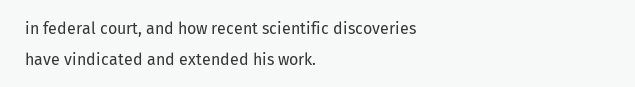in federal court, and how recent scientific discoveries have vindicated and extended his work.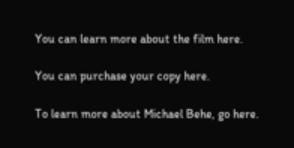You can learn more about the film here.

You can purchase your copy here.

To learn more about Michael Behe, go here.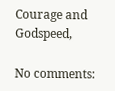Courage and Godspeed,

No comments: